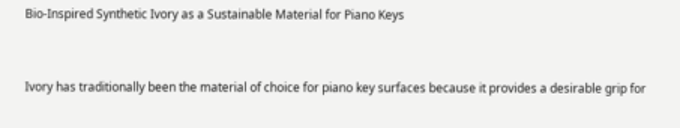Bio-Inspired Synthetic Ivory as a Sustainable Material for Piano Keys


Ivory has traditionally been the material of choice for piano key surfaces because it provides a desirable grip for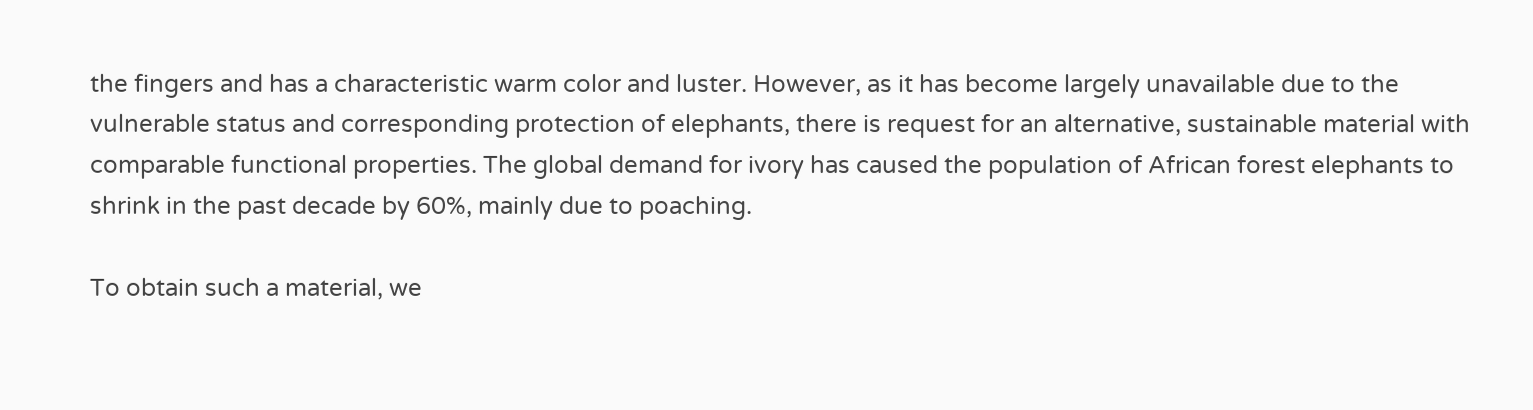the fingers and has a characteristic warm color and luster. However, as it has become largely unavailable due to the vulnerable status and corresponding protection of elephants, there is request for an alternative, sustainable material with comparable functional properties. The global demand for ivory has caused the population of African forest elephants to shrink in the past decade by 60%, mainly due to poaching.

To obtain such a material, we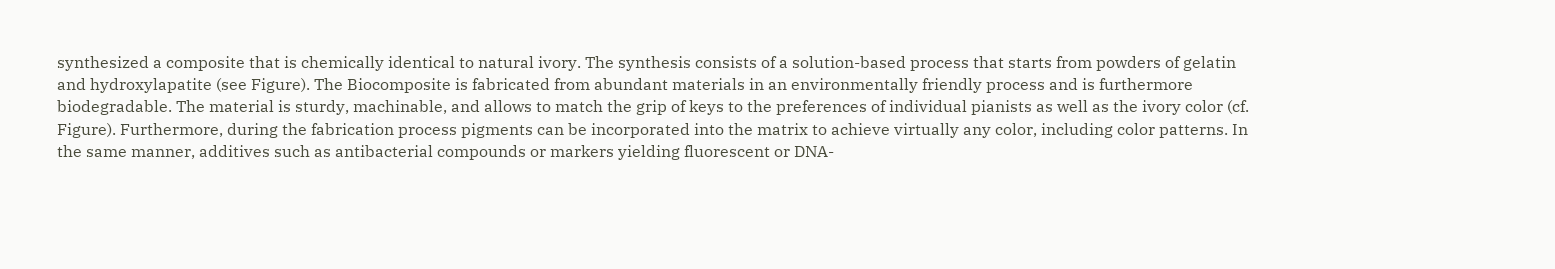synthesized a composite that is chemically identical to natural ivory. The synthesis consists of a solution-based process that starts from powders of gelatin and hydroxylapatite (see Figure). The Biocomposite is fabricated from abundant materials in an environmentally friendly process and is furthermore biodegradable. The material is sturdy, machinable, and allows to match the grip of keys to the preferences of individual pianists as well as the ivory color (cf. Figure). Furthermore, during the fabrication process pigments can be incorporated into the matrix to achieve virtually any color, including color patterns. In the same manner, additives such as antibacterial compounds or markers yielding fluorescent or DNA-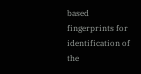based fingerprints for identification of the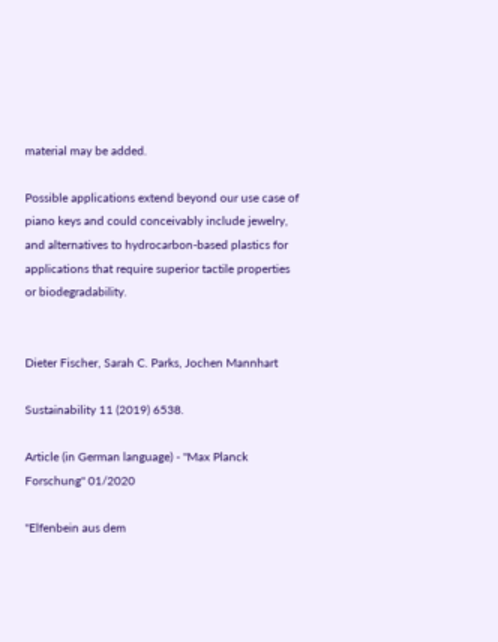material may be added.

Possible applications extend beyond our use case of piano keys and could conceivably include jewelry, and alternatives to hydrocarbon-based plastics for applications that require superior tactile properties or biodegradability.


Dieter Fischer, Sarah C. Parks, Jochen Mannhart

Sustainability 11 (2019) 6538.

Article (in German language) - "Max Planck Forschung" 01/2020

"Elfenbein aus dem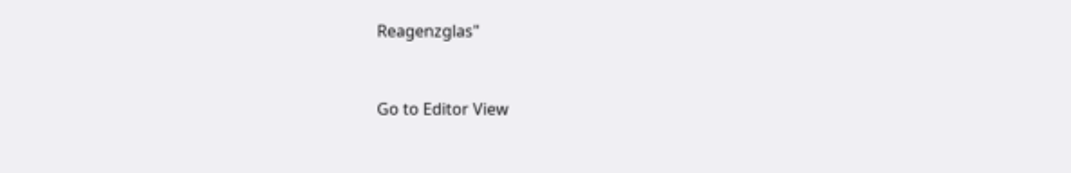Reagenzglas"



Go to Editor View